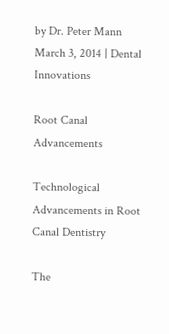by Dr. Peter Mann March 3, 2014 | Dental Innovations

Root Canal Advancements

Technological Advancements in Root Canal Dentistry

The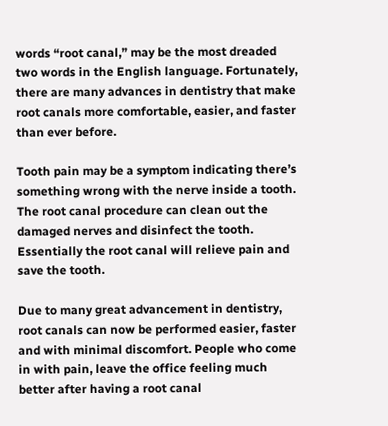words “root canal,” may be the most dreaded two words in the English language. Fortunately, there are many advances in dentistry that make root canals more comfortable, easier, and faster than ever before.

Tooth pain may be a symptom indicating there’s something wrong with the nerve inside a tooth.  The root canal procedure can clean out the damaged nerves and disinfect the tooth. Essentially the root canal will relieve pain and save the tooth.

Due to many great advancement in dentistry, root canals can now be performed easier, faster and with minimal discomfort. People who come in with pain, leave the office feeling much better after having a root canal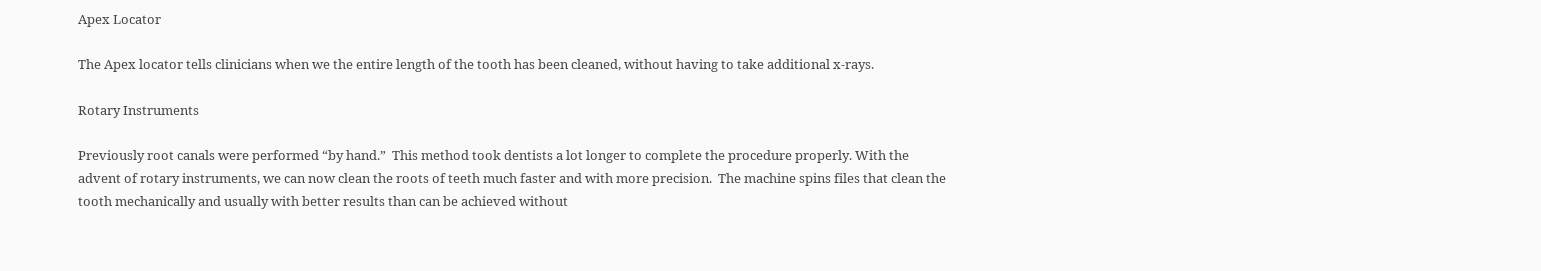Apex Locator

The Apex locator tells clinicians when we the entire length of the tooth has been cleaned, without having to take additional x-rays.

Rotary Instruments

Previously root canals were performed “by hand.”  This method took dentists a lot longer to complete the procedure properly. With the advent of rotary instruments, we can now clean the roots of teeth much faster and with more precision.  The machine spins files that clean the tooth mechanically and usually with better results than can be achieved without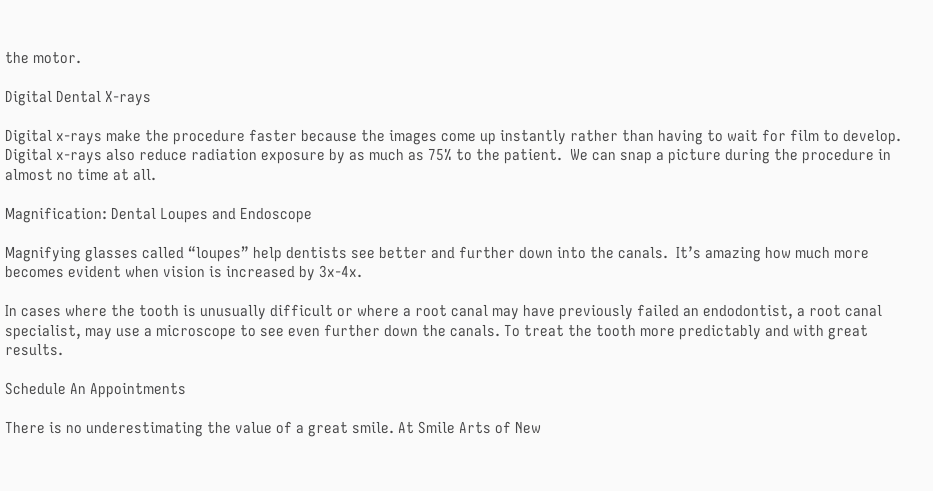the motor.

Digital Dental X-rays

Digital x-rays make the procedure faster because the images come up instantly rather than having to wait for film to develop. Digital x-rays also reduce radiation exposure by as much as 75% to the patient.  We can snap a picture during the procedure in almost no time at all.

Magnification: Dental Loupes and Endoscope

Magnifying glasses called “loupes” help dentists see better and further down into the canals.  It’s amazing how much more becomes evident when vision is increased by 3x-4x.

In cases where the tooth is unusually difficult or where a root canal may have previously failed an endodontist, a root canal specialist, may use a microscope to see even further down the canals. To treat the tooth more predictably and with great results.

Schedule An Appointments

There is no underestimating the value of a great smile. At Smile Arts of New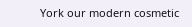York our modern cosmetic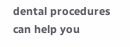dental procedures can help you